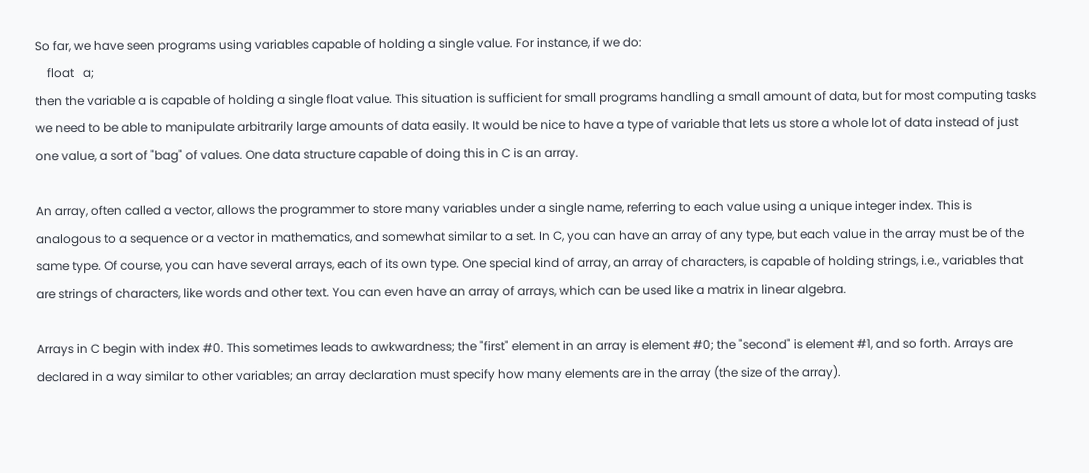So far, we have seen programs using variables capable of holding a single value. For instance, if we do:
    float   a;
then the variable a is capable of holding a single float value. This situation is sufficient for small programs handling a small amount of data, but for most computing tasks we need to be able to manipulate arbitrarily large amounts of data easily. It would be nice to have a type of variable that lets us store a whole lot of data instead of just one value, a sort of "bag" of values. One data structure capable of doing this in C is an array.

An array, often called a vector, allows the programmer to store many variables under a single name, referring to each value using a unique integer index. This is analogous to a sequence or a vector in mathematics, and somewhat similar to a set. In C, you can have an array of any type, but each value in the array must be of the same type. Of course, you can have several arrays, each of its own type. One special kind of array, an array of characters, is capable of holding strings, i.e., variables that are strings of characters, like words and other text. You can even have an array of arrays, which can be used like a matrix in linear algebra.

Arrays in C begin with index #0. This sometimes leads to awkwardness; the "first" element in an array is element #0; the "second" is element #1, and so forth. Arrays are declared in a way similar to other variables; an array declaration must specify how many elements are in the array (the size of the array).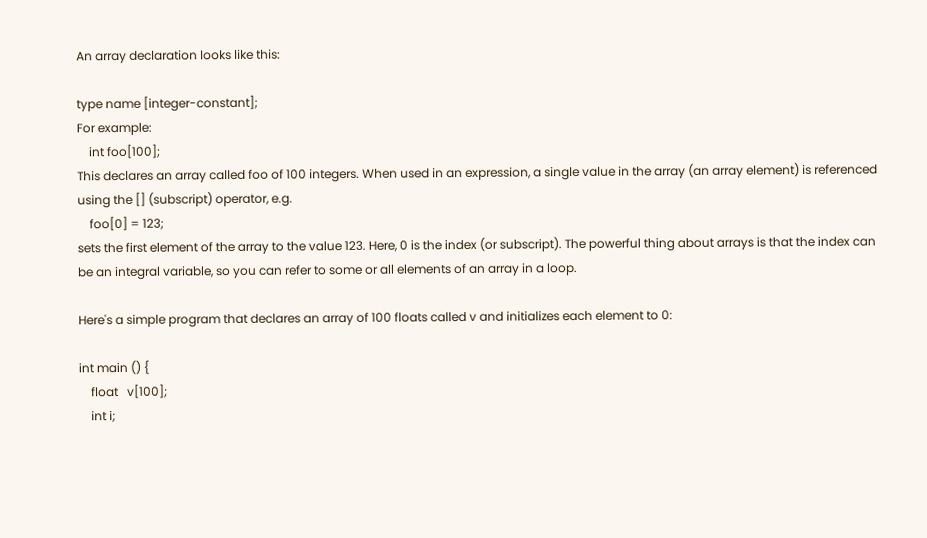An array declaration looks like this:

type name [integer-constant];
For example:
    int foo[100];
This declares an array called foo of 100 integers. When used in an expression, a single value in the array (an array element) is referenced using the [] (subscript) operator, e.g.
    foo[0] = 123;
sets the first element of the array to the value 123. Here, 0 is the index (or subscript). The powerful thing about arrays is that the index can be an integral variable, so you can refer to some or all elements of an array in a loop.

Here's a simple program that declares an array of 100 floats called v and initializes each element to 0:

int main () {
    float   v[100];
    int i;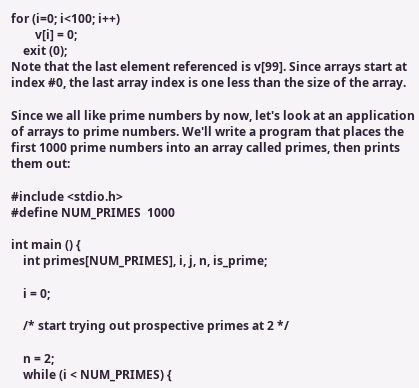for (i=0; i<100; i++)
        v[i] = 0;
    exit (0);
Note that the last element referenced is v[99]. Since arrays start at index #0, the last array index is one less than the size of the array.

Since we all like prime numbers by now, let's look at an application of arrays to prime numbers. We'll write a program that places the first 1000 prime numbers into an array called primes, then prints them out:

#include <stdio.h>
#define NUM_PRIMES  1000

int main () {
    int primes[NUM_PRIMES], i, j, n, is_prime;

    i = 0;

    /* start trying out prospective primes at 2 */

    n = 2;
    while (i < NUM_PRIMES) {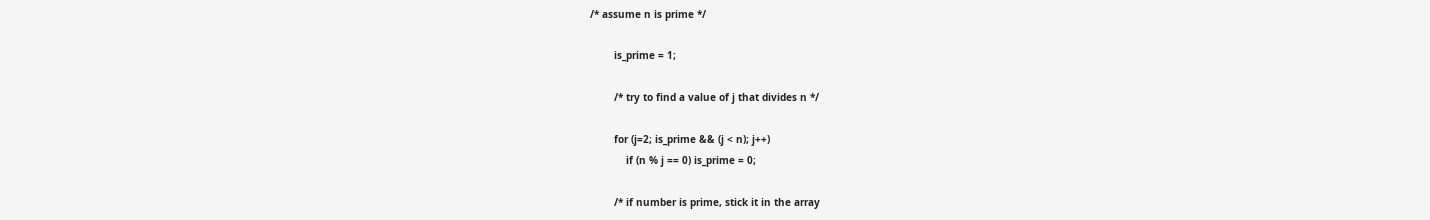/* assume n is prime */

        is_prime = 1;

        /* try to find a value of j that divides n */

        for (j=2; is_prime && (j < n); j++)
            if (n % j == 0) is_prime = 0;

        /* if number is prime, stick it in the array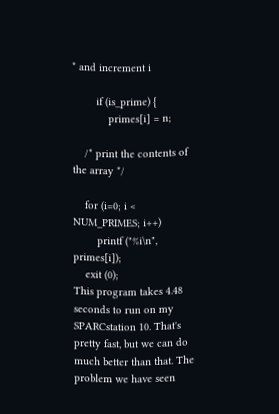* and increment i

        if (is_prime) {
            primes[i] = n;

    /* print the contents of the array */

    for (i=0; i < NUM_PRIMES; i++)
        printf ("%i\n", primes[i]);
    exit (0);
This program takes 4.48 seconds to run on my SPARCstation 10. That's pretty fast, but we can do much better than that. The problem we have seen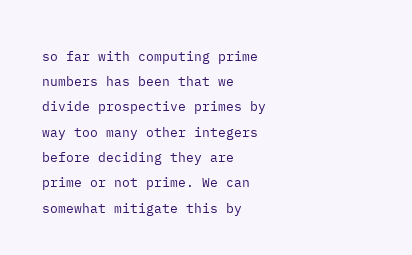so far with computing prime numbers has been that we divide prospective primes by way too many other integers before deciding they are prime or not prime. We can somewhat mitigate this by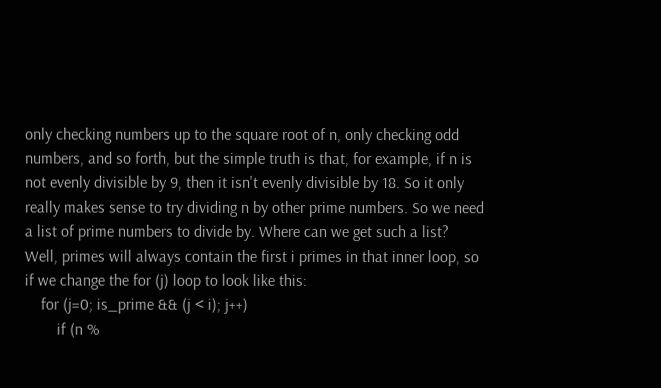only checking numbers up to the square root of n, only checking odd numbers, and so forth, but the simple truth is that, for example, if n is not evenly divisible by 9, then it isn't evenly divisible by 18. So it only really makes sense to try dividing n by other prime numbers. So we need a list of prime numbers to divide by. Where can we get such a list? Well, primes will always contain the first i primes in that inner loop, so if we change the for (j) loop to look like this:
    for (j=0; is_prime && (j < i); j++)
        if (n %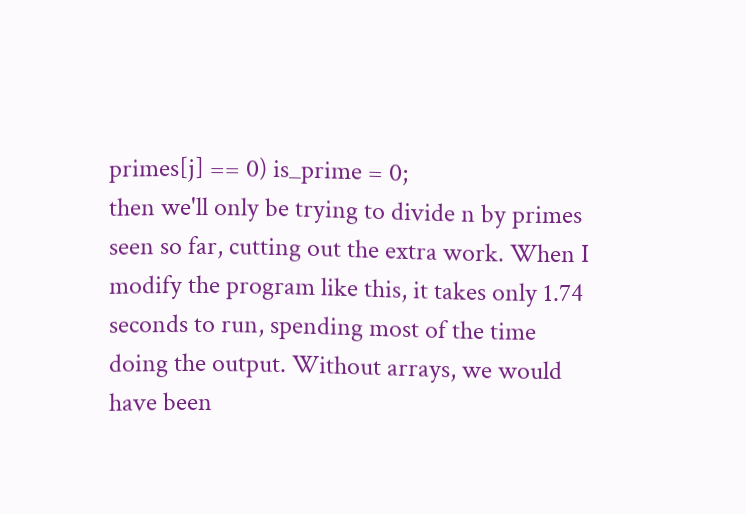primes[j] == 0) is_prime = 0;
then we'll only be trying to divide n by primes seen so far, cutting out the extra work. When I modify the program like this, it takes only 1.74 seconds to run, spending most of the time doing the output. Without arrays, we would have been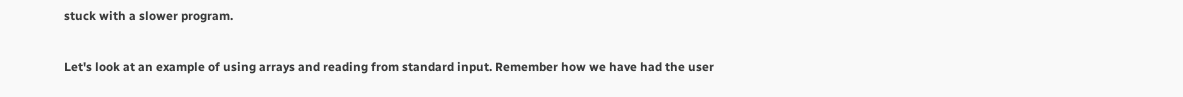stuck with a slower program.

Let's look at an example of using arrays and reading from standard input. Remember how we have had the user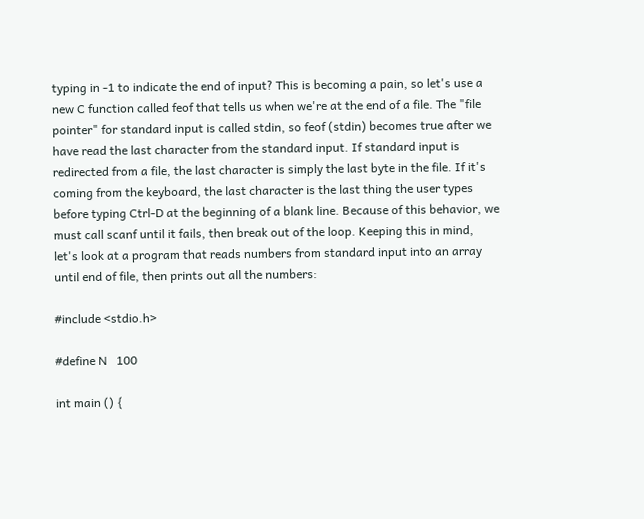typing in -1 to indicate the end of input? This is becoming a pain, so let's use a new C function called feof that tells us when we're at the end of a file. The "file pointer" for standard input is called stdin, so feof (stdin) becomes true after we have read the last character from the standard input. If standard input is redirected from a file, the last character is simply the last byte in the file. If it's coming from the keyboard, the last character is the last thing the user types before typing Ctrl-D at the beginning of a blank line. Because of this behavior, we must call scanf until it fails, then break out of the loop. Keeping this in mind, let's look at a program that reads numbers from standard input into an array until end of file, then prints out all the numbers:

#include <stdio.h>

#define N   100

int main () {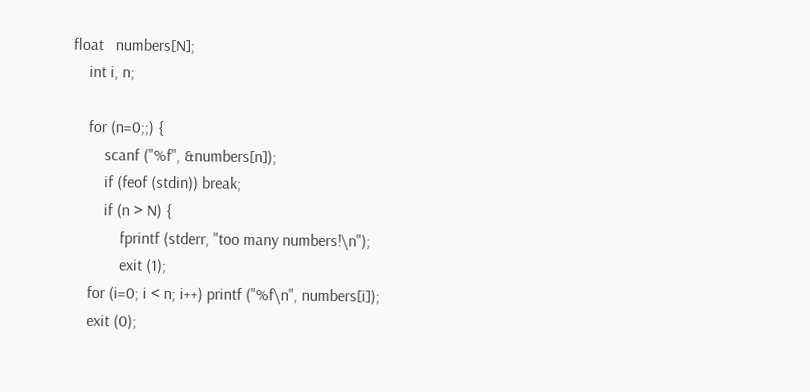float   numbers[N];
    int i, n;

    for (n=0;;) {
        scanf ("%f", &numbers[n]);
        if (feof (stdin)) break;
        if (n > N) {
            fprintf (stderr, "too many numbers!\n");
            exit (1);
    for (i=0; i < n; i++) printf ("%f\n", numbers[i]);
    exit (0);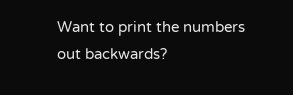Want to print the numbers out backwards?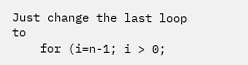Just change the last loop to
    for (i=n-1; i > 0;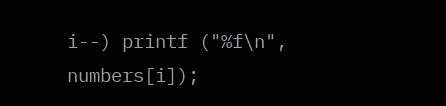i--) printf ("%f\n", numbers[i]);